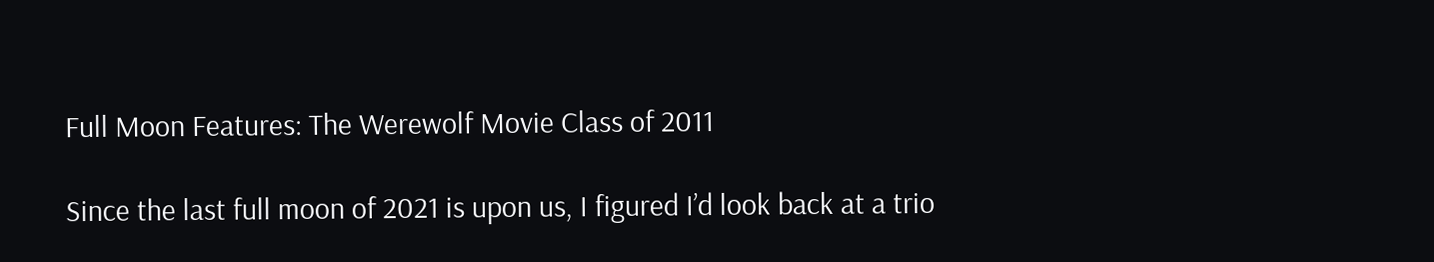Full Moon Features: The Werewolf Movie Class of 2011

Since the last full moon of 2021 is upon us, I figured I’d look back at a trio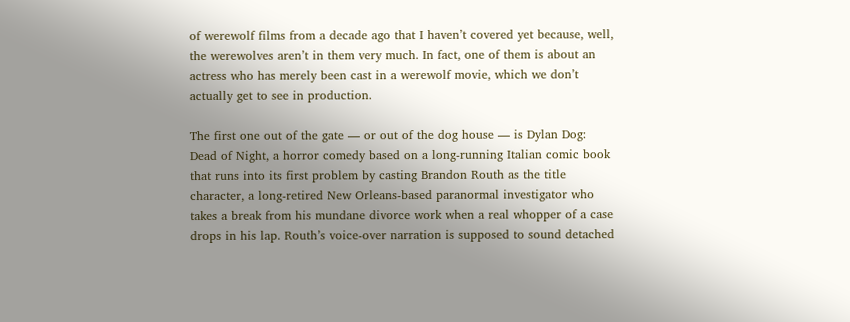of werewolf films from a decade ago that I haven’t covered yet because, well, the werewolves aren’t in them very much. In fact, one of them is about an actress who has merely been cast in a werewolf movie, which we don’t actually get to see in production.

The first one out of the gate — or out of the dog house — is Dylan Dog: Dead of Night, a horror comedy based on a long-running Italian comic book that runs into its first problem by casting Brandon Routh as the title character, a long-retired New Orleans-based paranormal investigator who takes a break from his mundane divorce work when a real whopper of a case drops in his lap. Routh’s voice-over narration is supposed to sound detached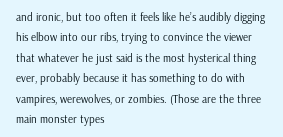and ironic, but too often it feels like he’s audibly digging his elbow into our ribs, trying to convince the viewer that whatever he just said is the most hysterical thing ever, probably because it has something to do with vampires, werewolves, or zombies. (Those are the three main monster types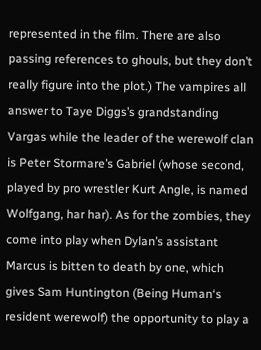represented in the film. There are also passing references to ghouls, but they don’t really figure into the plot.) The vampires all answer to Taye Diggs’s grandstanding Vargas while the leader of the werewolf clan is Peter Stormare’s Gabriel (whose second, played by pro wrestler Kurt Angle, is named Wolfgang, har har). As for the zombies, they come into play when Dylan’s assistant Marcus is bitten to death by one, which gives Sam Huntington (Being Human‘s resident werewolf) the opportunity to play a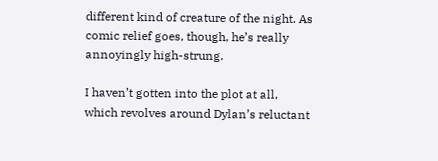different kind of creature of the night. As comic relief goes, though, he’s really annoyingly high-strung.

I haven’t gotten into the plot at all, which revolves around Dylan’s reluctant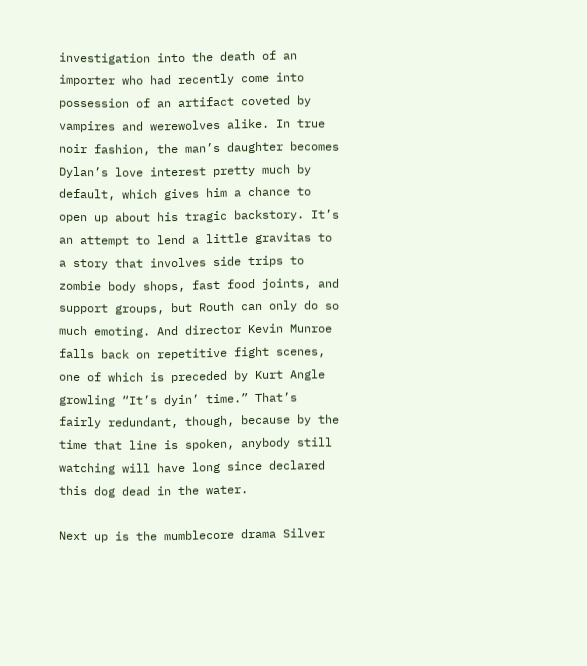investigation into the death of an importer who had recently come into possession of an artifact coveted by vampires and werewolves alike. In true noir fashion, the man’s daughter becomes Dylan’s love interest pretty much by default, which gives him a chance to open up about his tragic backstory. It’s an attempt to lend a little gravitas to a story that involves side trips to zombie body shops, fast food joints, and support groups, but Routh can only do so much emoting. And director Kevin Munroe falls back on repetitive fight scenes, one of which is preceded by Kurt Angle growling “It’s dyin’ time.” That’s fairly redundant, though, because by the time that line is spoken, anybody still watching will have long since declared this dog dead in the water.

Next up is the mumblecore drama Silver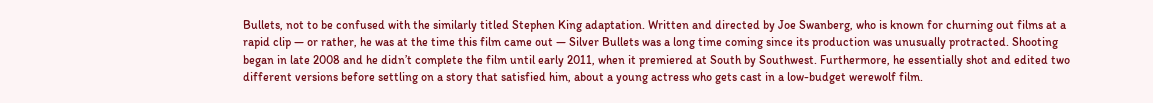Bullets, not to be confused with the similarly titled Stephen King adaptation. Written and directed by Joe Swanberg, who is known for churning out films at a rapid clip — or rather, he was at the time this film came out — Silver Bullets was a long time coming since its production was unusually protracted. Shooting began in late 2008 and he didn’t complete the film until early 2011, when it premiered at South by Southwest. Furthermore, he essentially shot and edited two different versions before settling on a story that satisfied him, about a young actress who gets cast in a low-budget werewolf film.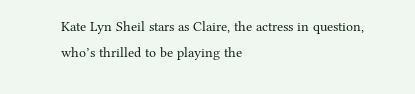Kate Lyn Sheil stars as Claire, the actress in question, who’s thrilled to be playing the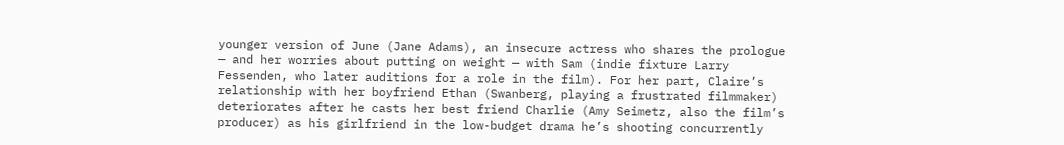younger version of June (Jane Adams), an insecure actress who shares the prologue — and her worries about putting on weight — with Sam (indie fixture Larry Fessenden, who later auditions for a role in the film). For her part, Claire’s relationship with her boyfriend Ethan (Swanberg, playing a frustrated filmmaker) deteriorates after he casts her best friend Charlie (Amy Seimetz, also the film’s producer) as his girlfriend in the low-budget drama he’s shooting concurrently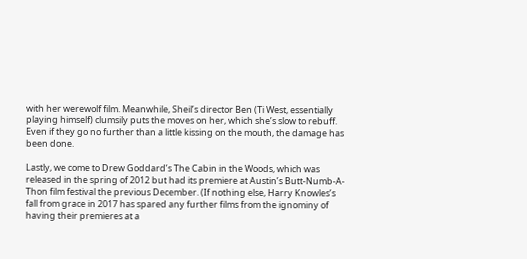with her werewolf film. Meanwhile, Sheil’s director Ben (Ti West, essentially playing himself) clumsily puts the moves on her, which she’s slow to rebuff. Even if they go no further than a little kissing on the mouth, the damage has been done.

Lastly, we come to Drew Goddard’s The Cabin in the Woods, which was released in the spring of 2012 but had its premiere at Austin’s Butt-Numb-A-Thon film festival the previous December. (If nothing else, Harry Knowles’s fall from grace in 2017 has spared any further films from the ignominy of having their premieres at a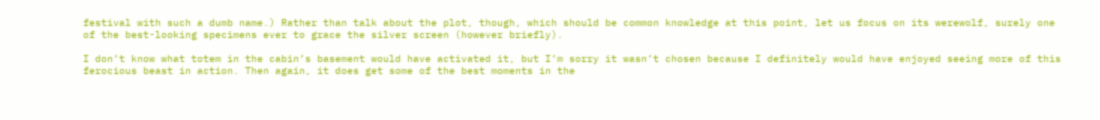festival with such a dumb name.) Rather than talk about the plot, though, which should be common knowledge at this point, let us focus on its werewolf, surely one of the best-looking specimens ever to grace the silver screen (however briefly).

I don’t know what totem in the cabin’s basement would have activated it, but I’m sorry it wasn’t chosen because I definitely would have enjoyed seeing more of this ferocious beast in action. Then again, it does get some of the best moments in the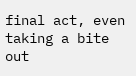final act, even taking a bite out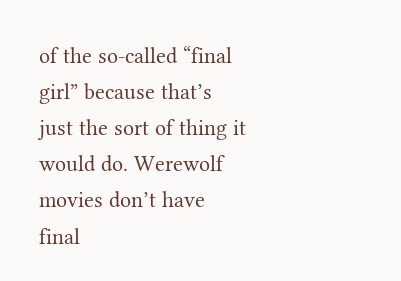of the so-called “final girl” because that’s just the sort of thing it would do. Werewolf movies don’t have final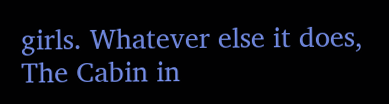girls. Whatever else it does, The Cabin in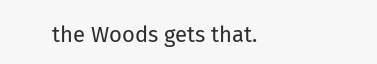the Woods gets that.